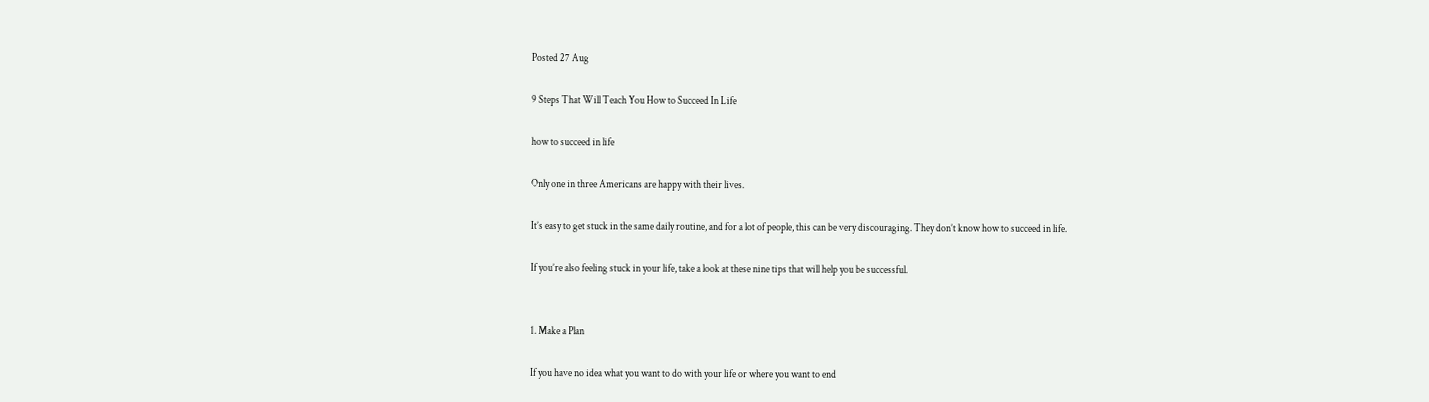Posted 27 Aug

9 Steps That Will Teach You How to Succeed In Life

how to succeed in life

Only one in three Americans are happy with their lives.

It’s easy to get stuck in the same daily routine, and for a lot of people, this can be very discouraging. They don’t know how to succeed in life.

If you’re also feeling stuck in your life, take a look at these nine tips that will help you be successful.


1. Make a Plan

If you have no idea what you want to do with your life or where you want to end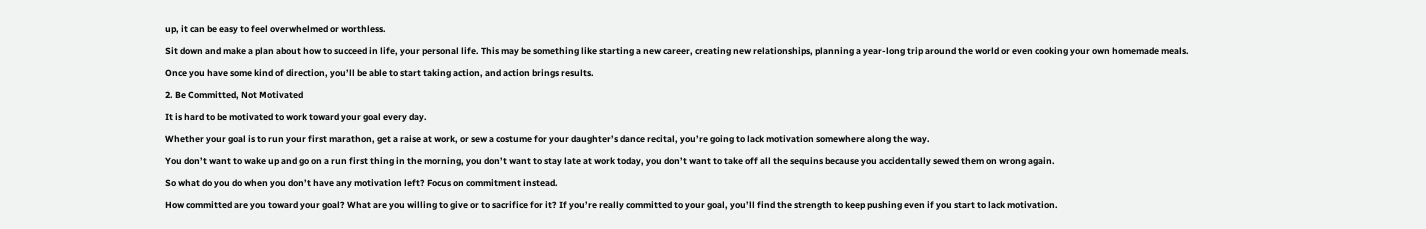up, it can be easy to feel overwhelmed or worthless.

Sit down and make a plan about how to succeed in life, your personal life. This may be something like starting a new career, creating new relationships, planning a year-long trip around the world or even cooking your own homemade meals.

Once you have some kind of direction, you’ll be able to start taking action, and action brings results.

2. Be Committed, Not Motivated

It is hard to be motivated to work toward your goal every day.

Whether your goal is to run your first marathon, get a raise at work, or sew a costume for your daughter’s dance recital, you’re going to lack motivation somewhere along the way.

You don’t want to wake up and go on a run first thing in the morning, you don’t want to stay late at work today, you don’t want to take off all the sequins because you accidentally sewed them on wrong again.

So what do you do when you don’t have any motivation left? Focus on commitment instead.

How committed are you toward your goal? What are you willing to give or to sacrifice for it? If you’re really committed to your goal, you’ll find the strength to keep pushing even if you start to lack motivation.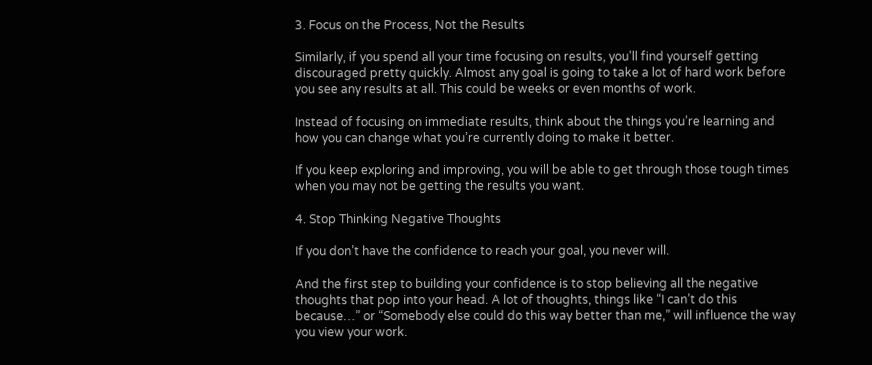3. Focus on the Process, Not the Results

Similarly, if you spend all your time focusing on results, you’ll find yourself getting discouraged pretty quickly. Almost any goal is going to take a lot of hard work before you see any results at all. This could be weeks or even months of work.

Instead of focusing on immediate results, think about the things you’re learning and how you can change what you’re currently doing to make it better.

If you keep exploring and improving, you will be able to get through those tough times when you may not be getting the results you want.

4. Stop Thinking Negative Thoughts

If you don’t have the confidence to reach your goal, you never will.

And the first step to building your confidence is to stop believing all the negative thoughts that pop into your head. A lot of thoughts, things like “I can’t do this because…” or “Somebody else could do this way better than me,” will influence the way you view your work.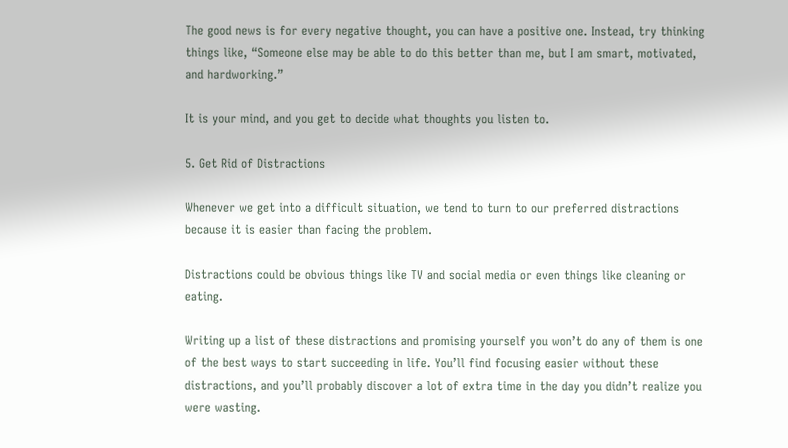The good news is for every negative thought, you can have a positive one. Instead, try thinking things like, “Someone else may be able to do this better than me, but I am smart, motivated, and hardworking.”

It is your mind, and you get to decide what thoughts you listen to.

5. Get Rid of Distractions

Whenever we get into a difficult situation, we tend to turn to our preferred distractions because it is easier than facing the problem.

Distractions could be obvious things like TV and social media or even things like cleaning or eating.

Writing up a list of these distractions and promising yourself you won’t do any of them is one of the best ways to start succeeding in life. You’ll find focusing easier without these distractions, and you’ll probably discover a lot of extra time in the day you didn’t realize you were wasting.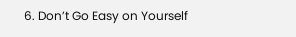6. Don’t Go Easy on Yourself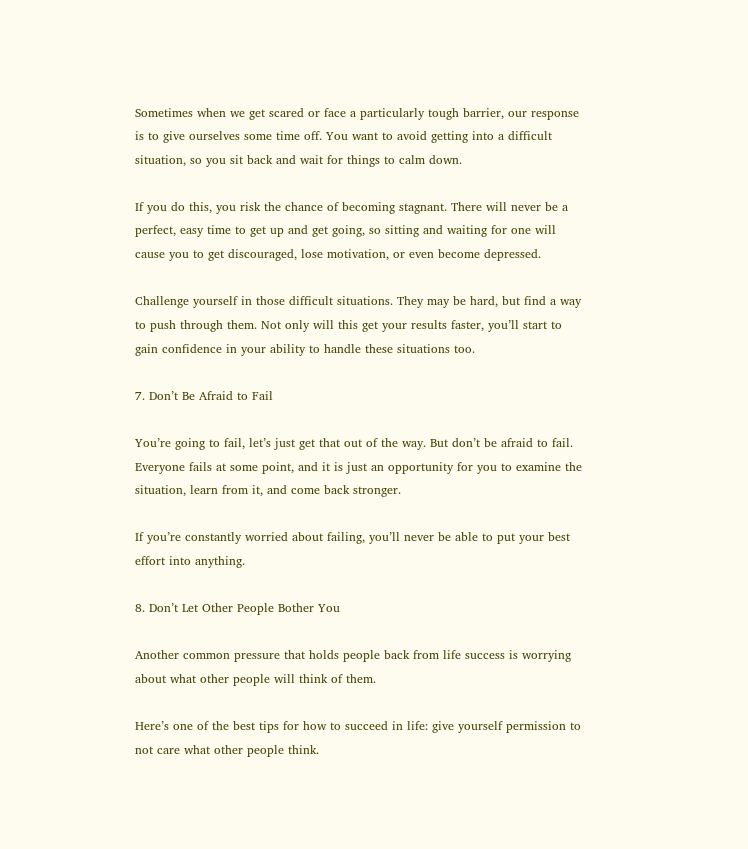Sometimes when we get scared or face a particularly tough barrier, our response is to give ourselves some time off. You want to avoid getting into a difficult situation, so you sit back and wait for things to calm down.

If you do this, you risk the chance of becoming stagnant. There will never be a perfect, easy time to get up and get going, so sitting and waiting for one will cause you to get discouraged, lose motivation, or even become depressed.

Challenge yourself in those difficult situations. They may be hard, but find a way to push through them. Not only will this get your results faster, you’ll start to gain confidence in your ability to handle these situations too.

7. Don’t Be Afraid to Fail

You’re going to fail, let’s just get that out of the way. But don’t be afraid to fail. Everyone fails at some point, and it is just an opportunity for you to examine the situation, learn from it, and come back stronger.

If you’re constantly worried about failing, you’ll never be able to put your best effort into anything.

8. Don’t Let Other People Bother You

Another common pressure that holds people back from life success is worrying about what other people will think of them.

Here’s one of the best tips for how to succeed in life: give yourself permission to not care what other people think.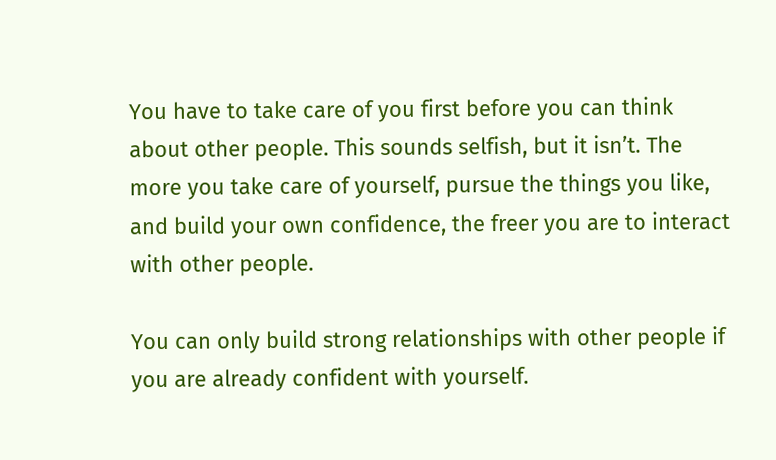You have to take care of you first before you can think about other people. This sounds selfish, but it isn’t. The more you take care of yourself, pursue the things you like, and build your own confidence, the freer you are to interact with other people.

You can only build strong relationships with other people if you are already confident with yourself.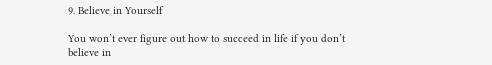9. Believe in Yourself

You won’t ever figure out how to succeed in life if you don’t believe in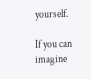yourself.

If you can imagine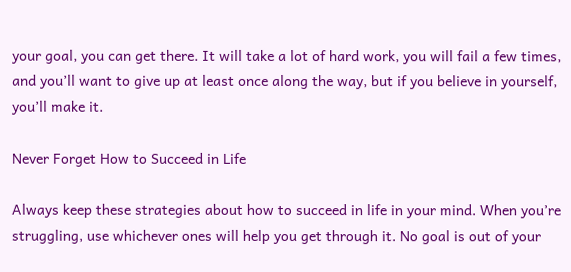your goal, you can get there. It will take a lot of hard work, you will fail a few times, and you’ll want to give up at least once along the way, but if you believe in yourself, you’ll make it.

Never Forget How to Succeed in Life

Always keep these strategies about how to succeed in life in your mind. When you’re struggling, use whichever ones will help you get through it. No goal is out of your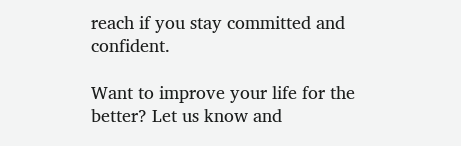reach if you stay committed and confident.

Want to improve your life for the better? Let us know and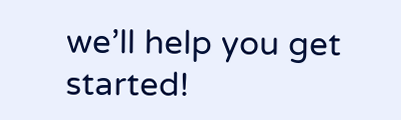we’ll help you get started!